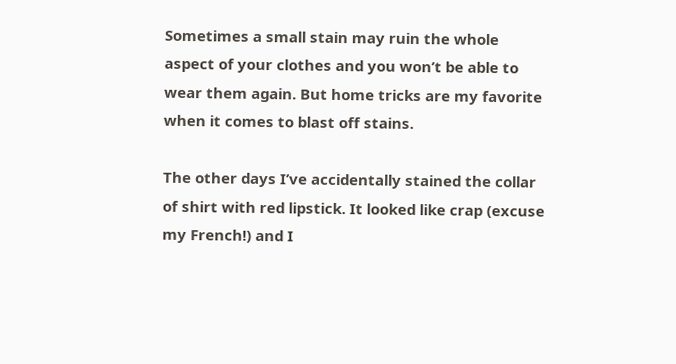Sometimes a small stain may ruin the whole aspect of your clothes and you won’t be able to wear them again. But home tricks are my favorite when it comes to blast off stains.

The other days I’ve accidentally stained the collar of shirt with red lipstick. It looked like crap (excuse my French!) and I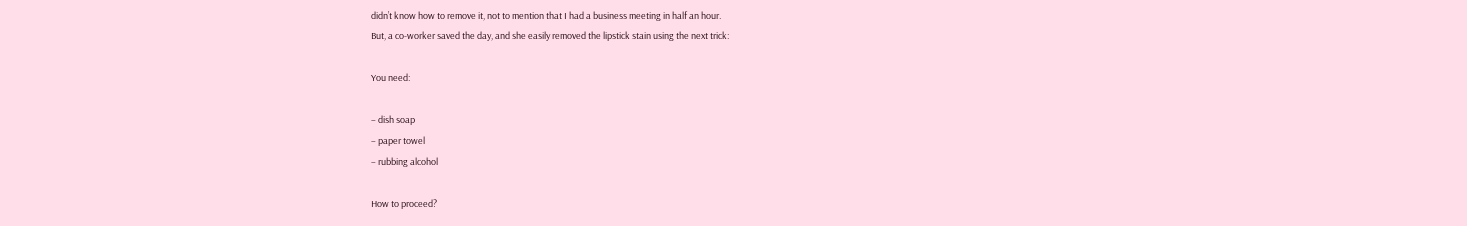didn’t know how to remove it, not to mention that I had a business meeting in half an hour.
But, a co-worker saved the day, and she easily removed the lipstick stain using the next trick:

You need:

– dish soap
– paper towel
– rubbing alcohol

How to proceed?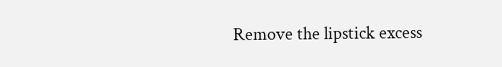Remove the lipstick excess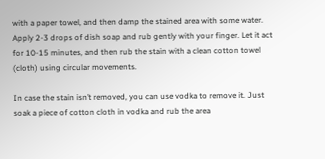with a paper towel, and then damp the stained area with some water. Apply 2-3 drops of dish soap and rub gently with your finger. Let it act for 10-15 minutes, and then rub the stain with a clean cotton towel (cloth) using circular movements.

In case the stain isn’t removed, you can use vodka to remove it. Just soak a piece of cotton cloth in vodka and rub the area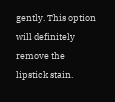gently. This option will definitely remove the lipstick stain.